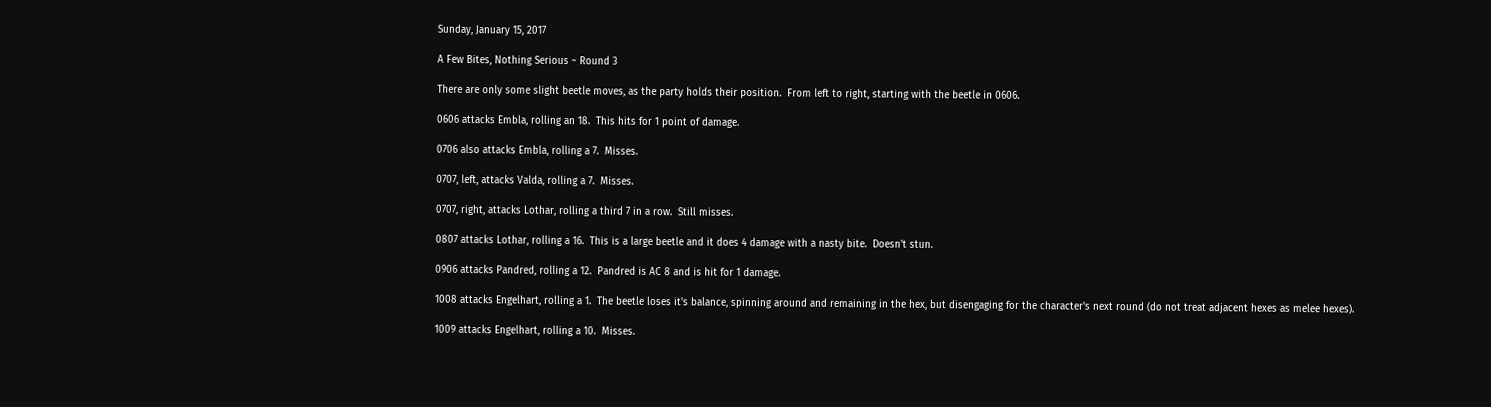Sunday, January 15, 2017

A Few Bites, Nothing Serious ~ Round 3

There are only some slight beetle moves, as the party holds their position.  From left to right, starting with the beetle in 0606.

0606 attacks Embla, rolling an 18.  This hits for 1 point of damage.

0706 also attacks Embla, rolling a 7.  Misses.

0707, left, attacks Valda, rolling a 7.  Misses.

0707, right, attacks Lothar, rolling a third 7 in a row.  Still misses.

0807 attacks Lothar, rolling a 16.  This is a large beetle and it does 4 damage with a nasty bite.  Doesn't stun.

0906 attacks Pandred, rolling a 12.  Pandred is AC 8 and is hit for 1 damage.

1008 attacks Engelhart, rolling a 1.  The beetle loses it's balance, spinning around and remaining in the hex, but disengaging for the character's next round (do not treat adjacent hexes as melee hexes).

1009 attacks Engelhart, rolling a 10.  Misses.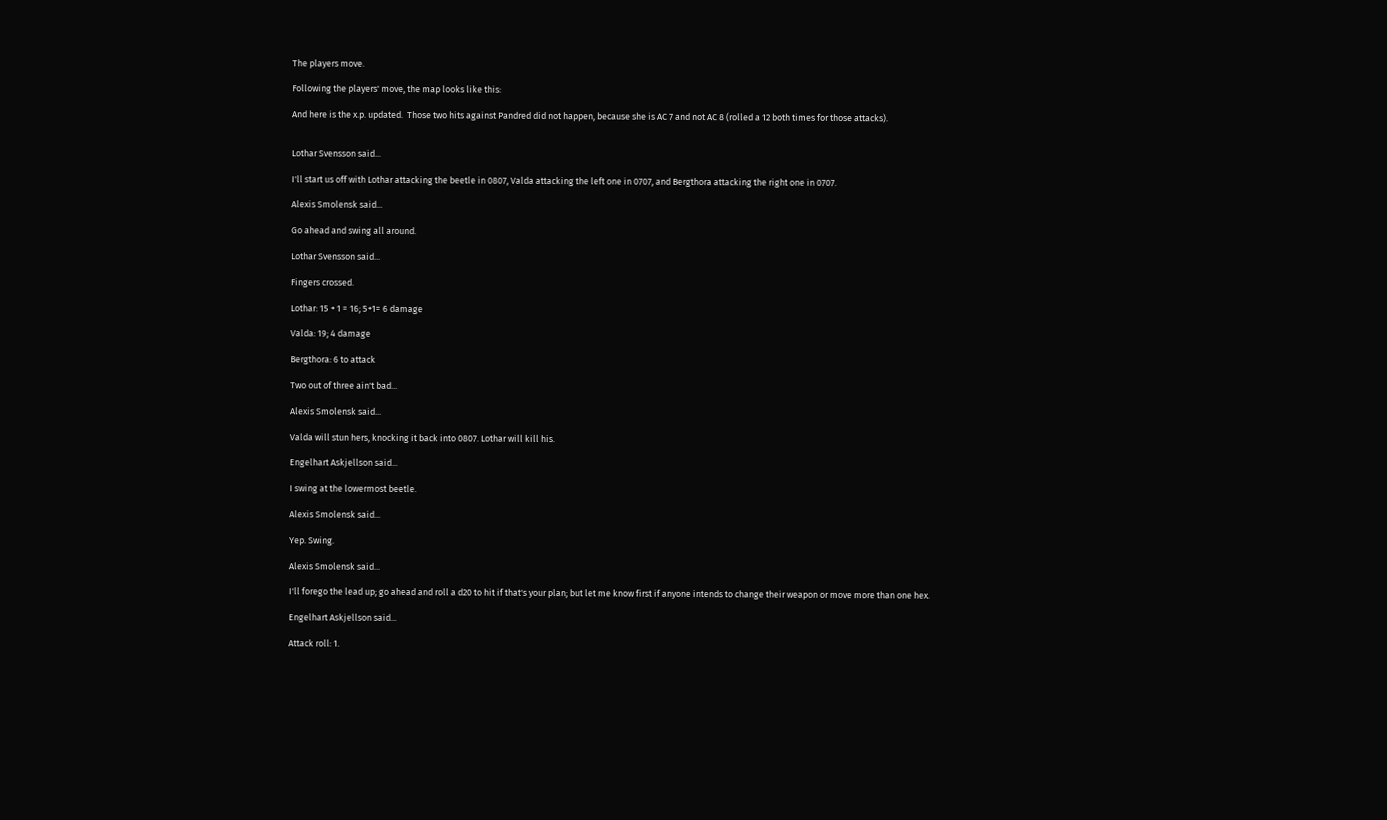The players move.

Following the players' move, the map looks like this:

And here is the x.p. updated.  Those two hits against Pandred did not happen, because she is AC 7 and not AC 8 (rolled a 12 both times for those attacks).


Lothar Svensson said...

I'll start us off with Lothar attacking the beetle in 0807, Valda attacking the left one in 0707, and Bergthora attacking the right one in 0707.

Alexis Smolensk said...

Go ahead and swing all around.

Lothar Svensson said...

Fingers crossed.

Lothar: 15 + 1 = 16; 5+1= 6 damage

Valda: 19; 4 damage

Bergthora: 6 to attack

Two out of three ain't bad...

Alexis Smolensk said...

Valda will stun hers, knocking it back into 0807. Lothar will kill his.

Engelhart Askjellson said...

I swing at the lowermost beetle.

Alexis Smolensk said...

Yep. Swing.

Alexis Smolensk said...

I'll forego the lead up; go ahead and roll a d20 to hit if that's your plan; but let me know first if anyone intends to change their weapon or move more than one hex.

Engelhart Askjellson said...

Attack roll: 1.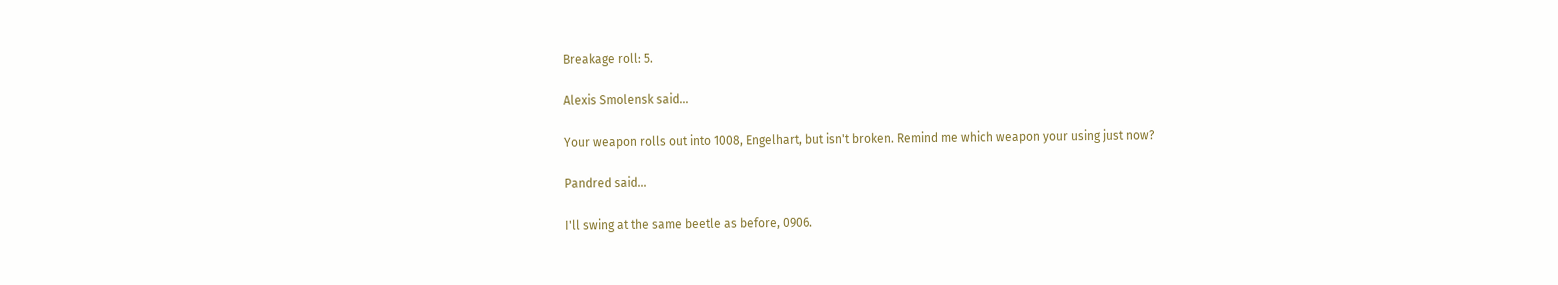Breakage roll: 5.

Alexis Smolensk said...

Your weapon rolls out into 1008, Engelhart, but isn't broken. Remind me which weapon your using just now?

Pandred said...

I'll swing at the same beetle as before, 0906.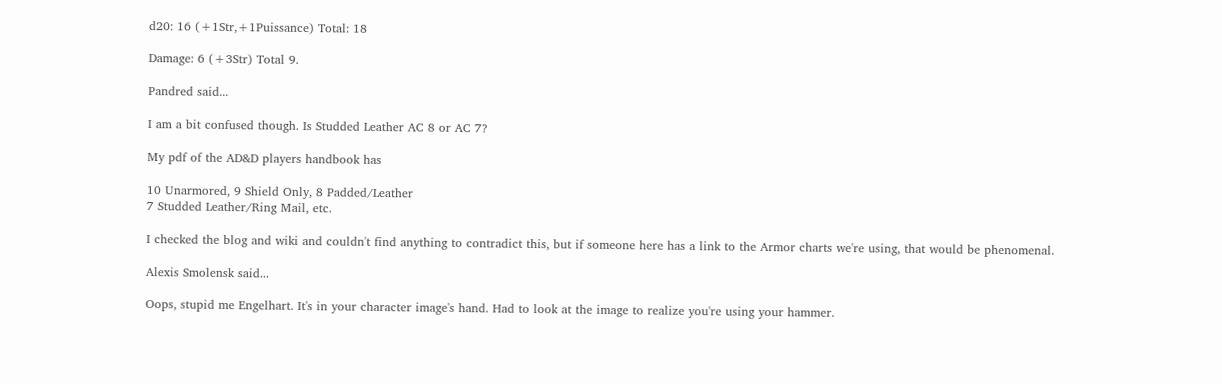d20: 16 (+1Str,+1Puissance) Total: 18

Damage: 6 (+3Str) Total 9.

Pandred said...

I am a bit confused though. Is Studded Leather AC 8 or AC 7?

My pdf of the AD&D players handbook has

10 Unarmored, 9 Shield Only, 8 Padded/Leather
7 Studded Leather/Ring Mail, etc.

I checked the blog and wiki and couldn't find anything to contradict this, but if someone here has a link to the Armor charts we're using, that would be phenomenal.

Alexis Smolensk said...

Oops, stupid me Engelhart. It's in your character image's hand. Had to look at the image to realize you're using your hammer.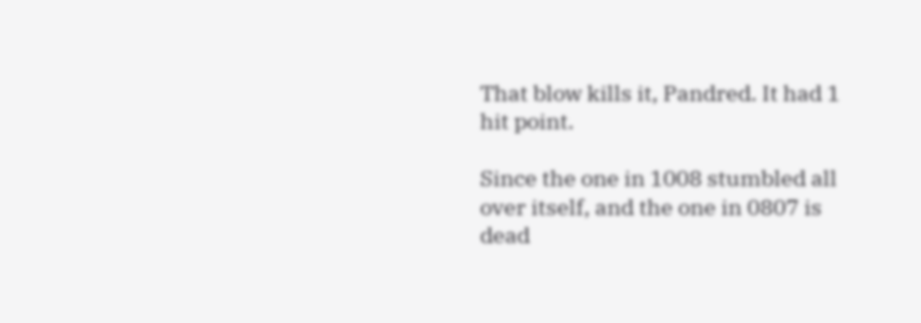That blow kills it, Pandred. It had 1 hit point.

Since the one in 1008 stumbled all over itself, and the one in 0807 is dead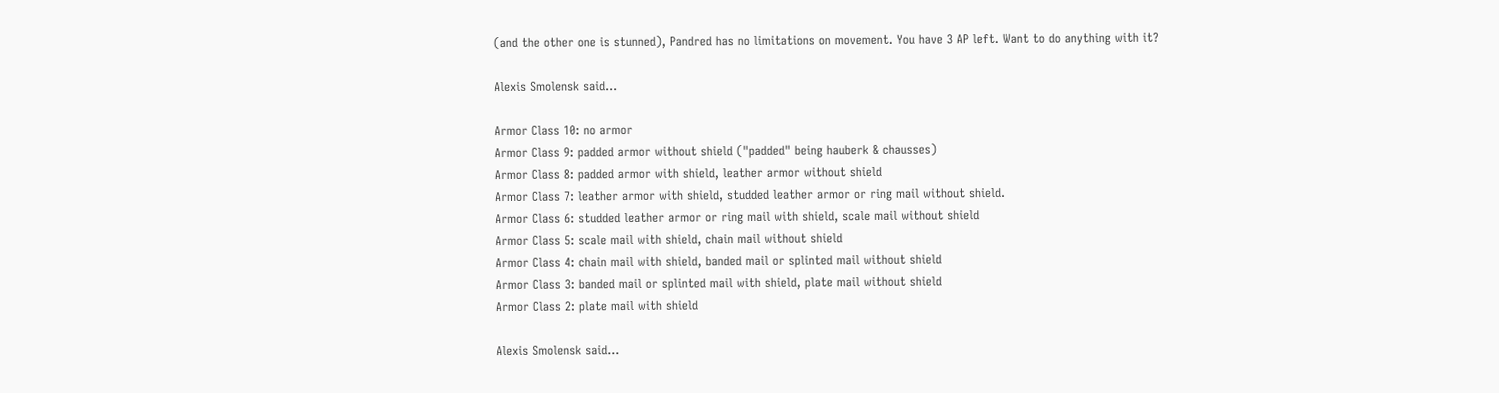(and the other one is stunned), Pandred has no limitations on movement. You have 3 AP left. Want to do anything with it?

Alexis Smolensk said...

Armor Class 10: no armor
Armor Class 9: padded armor without shield ("padded" being hauberk & chausses)
Armor Class 8: padded armor with shield, leather armor without shield
Armor Class 7: leather armor with shield, studded leather armor or ring mail without shield.
Armor Class 6: studded leather armor or ring mail with shield, scale mail without shield
Armor Class 5: scale mail with shield, chain mail without shield
Armor Class 4: chain mail with shield, banded mail or splinted mail without shield
Armor Class 3: banded mail or splinted mail with shield, plate mail without shield
Armor Class 2: plate mail with shield

Alexis Smolensk said...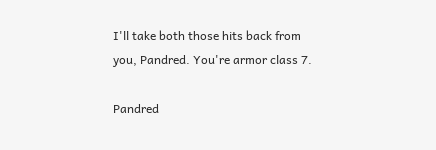I'll take both those hits back from you, Pandred. You're armor class 7.

Pandred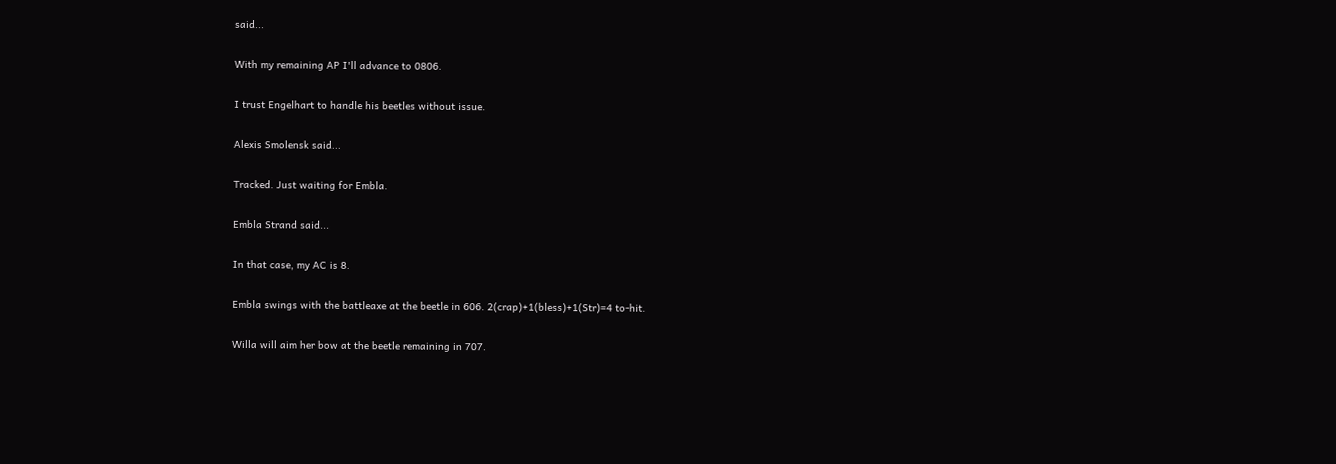said...

With my remaining AP I'll advance to 0806.

I trust Engelhart to handle his beetles without issue.

Alexis Smolensk said...

Tracked. Just waiting for Embla.

Embla Strand said...

In that case, my AC is 8.

Embla swings with the battleaxe at the beetle in 606. 2(crap)+1(bless)+1(Str)=4 to-hit.

Willa will aim her bow at the beetle remaining in 707.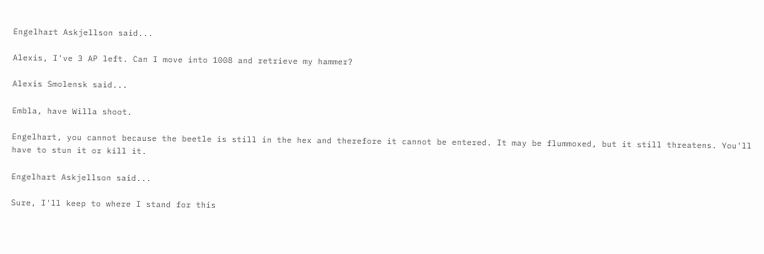Engelhart Askjellson said...

Alexis, I've 3 AP left. Can I move into 1008 and retrieve my hammer?

Alexis Smolensk said...

Embla, have Willa shoot.

Engelhart, you cannot because the beetle is still in the hex and therefore it cannot be entered. It may be flummoxed, but it still threatens. You'll have to stun it or kill it.

Engelhart Askjellson said...

Sure, I'll keep to where I stand for this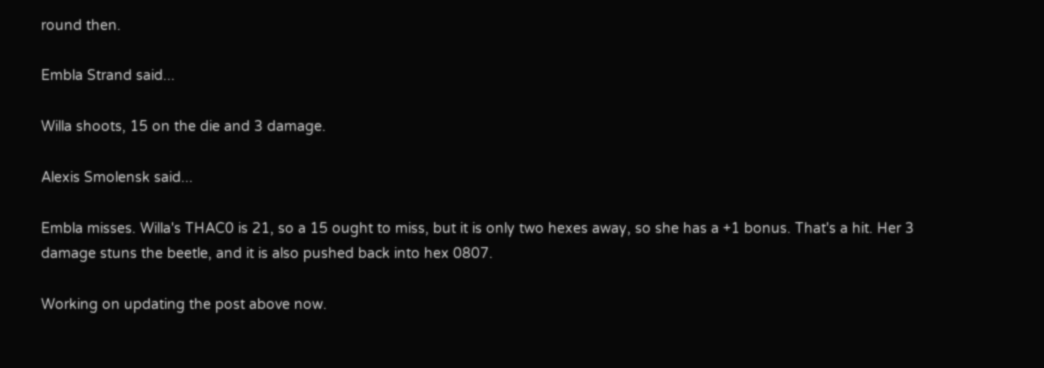round then.

Embla Strand said...

Willa shoots, 15 on the die and 3 damage.

Alexis Smolensk said...

Embla misses. Willa's THAC0 is 21, so a 15 ought to miss, but it is only two hexes away, so she has a +1 bonus. That's a hit. Her 3 damage stuns the beetle, and it is also pushed back into hex 0807.

Working on updating the post above now.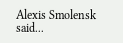Alexis Smolensk said...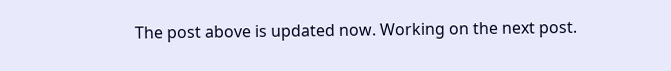The post above is updated now. Working on the next post.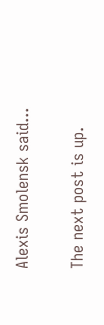Alexis Smolensk said...

The next post is up.